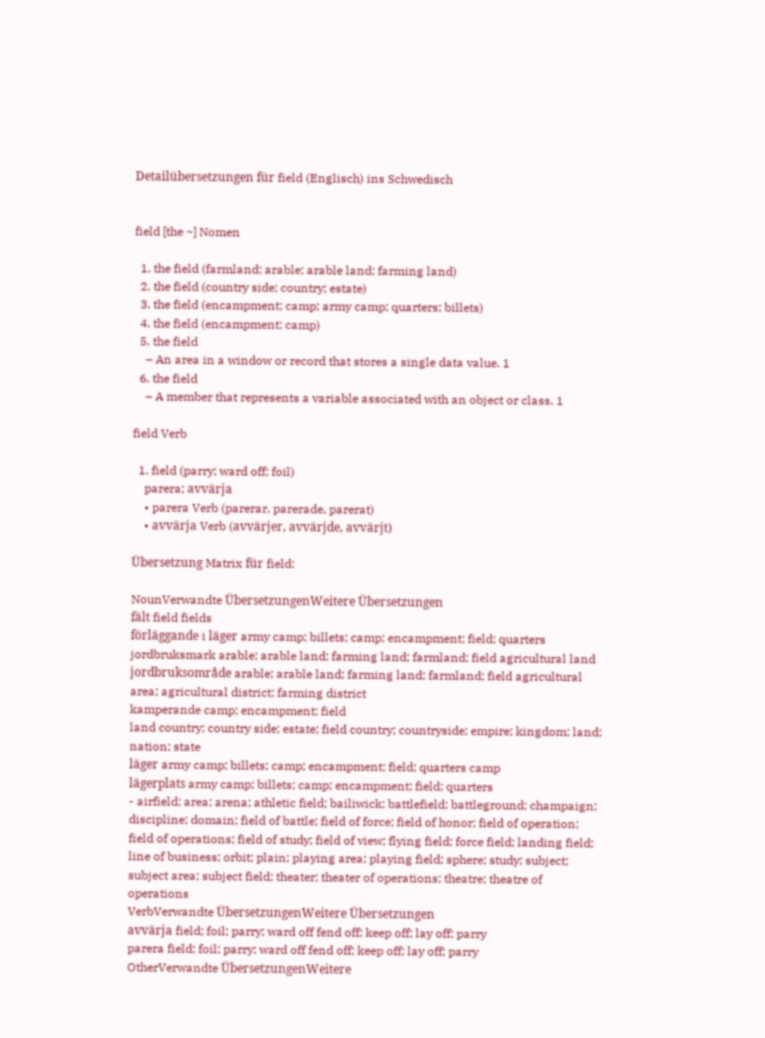Detailübersetzungen für field (Englisch) ins Schwedisch


field [the ~] Nomen

  1. the field (farmland; arable; arable land; farming land)
  2. the field (country side; country; estate)
  3. the field (encampment; camp; army camp; quarters; billets)
  4. the field (encampment; camp)
  5. the field
    – An area in a window or record that stores a single data value. 1
  6. the field
    – A member that represents a variable associated with an object or class. 1

field Verb

  1. field (parry; ward off; foil)
    parera; avvärja
    • parera Verb (parerar, parerade, parerat)
    • avvärja Verb (avvärjer, avvärjde, avvärjt)

Übersetzung Matrix für field:

NounVerwandte ÜbersetzungenWeitere Übersetzungen
fält field fields
förläggande i läger army camp; billets; camp; encampment; field; quarters
jordbruksmark arable; arable land; farming land; farmland; field agricultural land
jordbruksområde arable; arable land; farming land; farmland; field agricultural area; agricultural district; farming district
kamperande camp; encampment; field
land country; country side; estate; field country; countryside; empire; kingdom; land; nation; state
läger army camp; billets; camp; encampment; field; quarters camp
lägerplats army camp; billets; camp; encampment; field; quarters
- airfield; area; arena; athletic field; bailiwick; battlefield; battleground; champaign; discipline; domain; field of battle; field of force; field of honor; field of operation; field of operations; field of study; field of view; flying field; force field; landing field; line of business; orbit; plain; playing area; playing field; sphere; study; subject; subject area; subject field; theater; theater of operations; theatre; theatre of operations
VerbVerwandte ÜbersetzungenWeitere Übersetzungen
avvärja field; foil; parry; ward off fend off; keep off; lay off; parry
parera field; foil; parry; ward off fend off; keep off; lay off; parry
OtherVerwandte ÜbersetzungenWeitere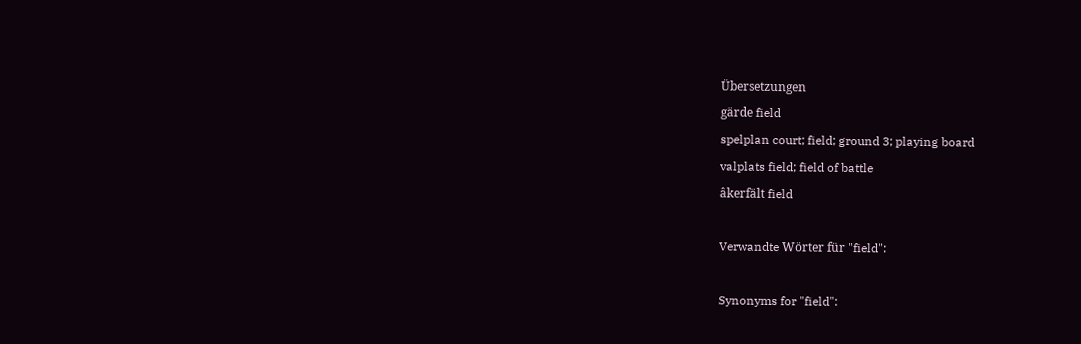Übersetzungen
gärde field
spelplan court; field; ground 3; playing board
valplats field; field of battle
âkerfält field

Verwandte Wörter für "field":

Synonyms for "field":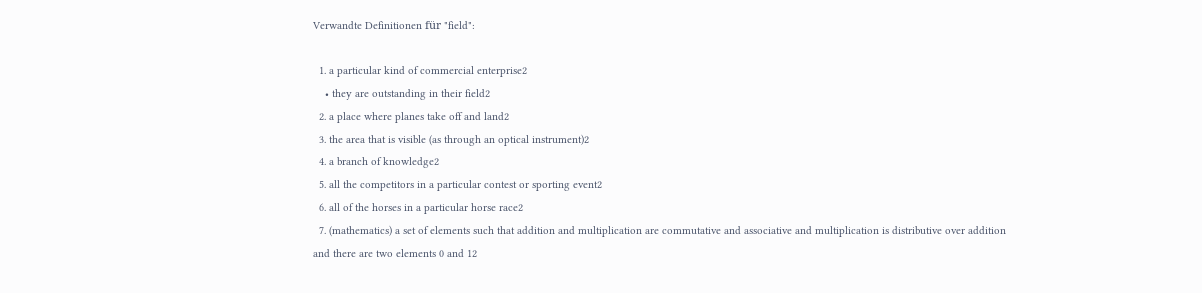Verwandte Definitionen für "field":

  1. a particular kind of commercial enterprise2
    • they are outstanding in their field2
  2. a place where planes take off and land2
  3. the area that is visible (as through an optical instrument)2
  4. a branch of knowledge2
  5. all the competitors in a particular contest or sporting event2
  6. all of the horses in a particular horse race2
  7. (mathematics) a set of elements such that addition and multiplication are commutative and associative and multiplication is distributive over addition and there are two elements 0 and 12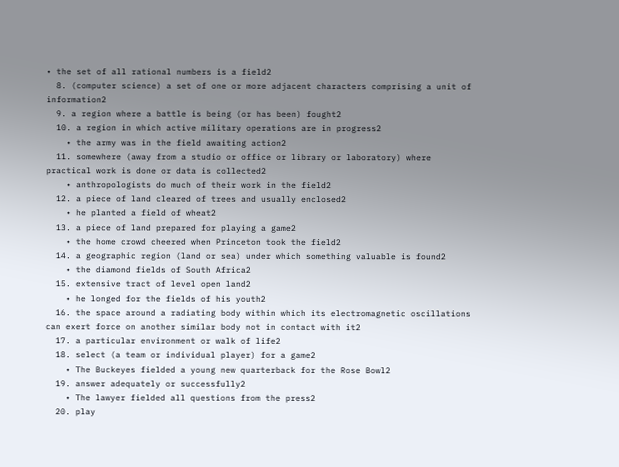• the set of all rational numbers is a field2
  8. (computer science) a set of one or more adjacent characters comprising a unit of information2
  9. a region where a battle is being (or has been) fought2
  10. a region in which active military operations are in progress2
    • the army was in the field awaiting action2
  11. somewhere (away from a studio or office or library or laboratory) where practical work is done or data is collected2
    • anthropologists do much of their work in the field2
  12. a piece of land cleared of trees and usually enclosed2
    • he planted a field of wheat2
  13. a piece of land prepared for playing a game2
    • the home crowd cheered when Princeton took the field2
  14. a geographic region (land or sea) under which something valuable is found2
    • the diamond fields of South Africa2
  15. extensive tract of level open land2
    • he longed for the fields of his youth2
  16. the space around a radiating body within which its electromagnetic oscillations can exert force on another similar body not in contact with it2
  17. a particular environment or walk of life2
  18. select (a team or individual player) for a game2
    • The Buckeyes fielded a young new quarterback for the Rose Bowl2
  19. answer adequately or successfully2
    • The lawyer fielded all questions from the press2
  20. play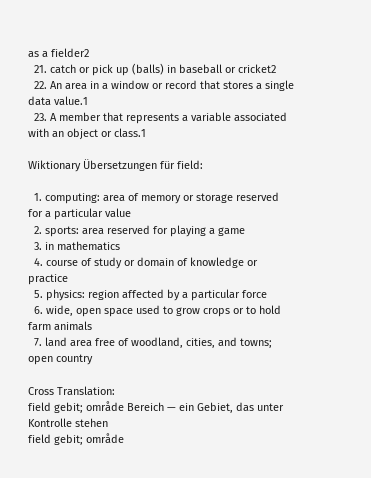as a fielder2
  21. catch or pick up (balls) in baseball or cricket2
  22. An area in a window or record that stores a single data value.1
  23. A member that represents a variable associated with an object or class.1

Wiktionary Übersetzungen für field:

  1. computing: area of memory or storage reserved for a particular value
  2. sports: area reserved for playing a game
  3. in mathematics
  4. course of study or domain of knowledge or practice
  5. physics: region affected by a particular force
  6. wide, open space used to grow crops or to hold farm animals
  7. land area free of woodland, cities, and towns; open country

Cross Translation:
field gebit; område Bereich — ein Gebiet, das unter Kontrolle stehen
field gebit; område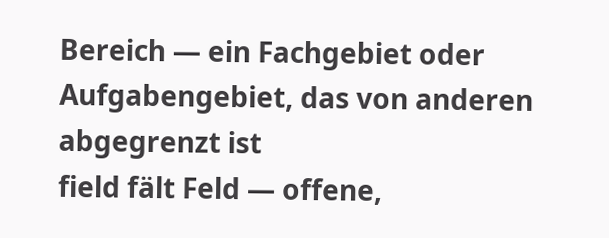Bereich — ein Fachgebiet oder Aufgabengebiet, das von anderen abgegrenzt ist
field fält Feld — offene,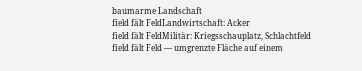baumarme Landschaft
field fält FeldLandwirtschaft: Acker
field fält FeldMilitär: Kriegsschauplatz, Schlachtfeld
field fält Feld — umgrenzte Fläche auf einem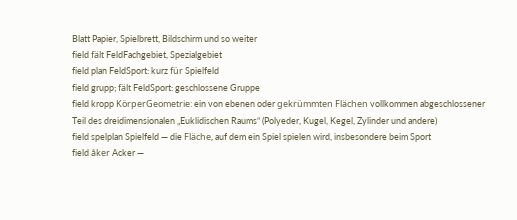Blatt Papier, Spielbrett, Bildschirm und so weiter
field fält FeldFachgebiet, Spezialgebiet
field plan FeldSport: kurz für Spielfeld
field grupp; fält FeldSport: geschlossene Gruppe
field kropp KörperGeometrie: ein von ebenen oder gekrümmten Flächen vollkommen abgeschlossener Teil des dreidimensionalen „Euklidischen Raums“ (Polyeder, Kugel, Kegel, Zylinder und andere)
field spelplan Spielfeld — die Fläche, auf dem ein Spiel spielen wird, insbesondere beim Sport
field åker Acker —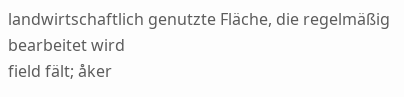landwirtschaftlich genutzte Fläche, die regelmäßig bearbeitet wird
field fält; åker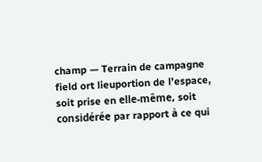champ — Terrain de campagne
field ort lieuportion de l’espace, soit prise en elle-même, soit considérée par rapport à ce qui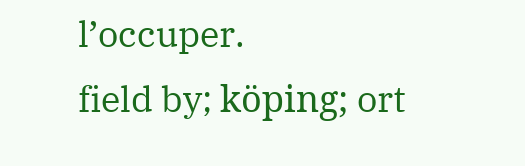l’occuper.
field by; köping; ort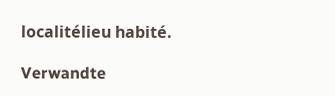localitélieu habité.

Verwandte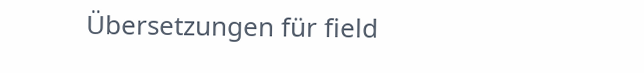Übersetzungen für field